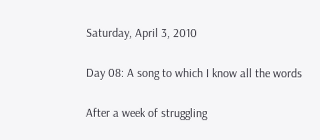Saturday, April 3, 2010

Day 08: A song to which I know all the words

After a week of struggling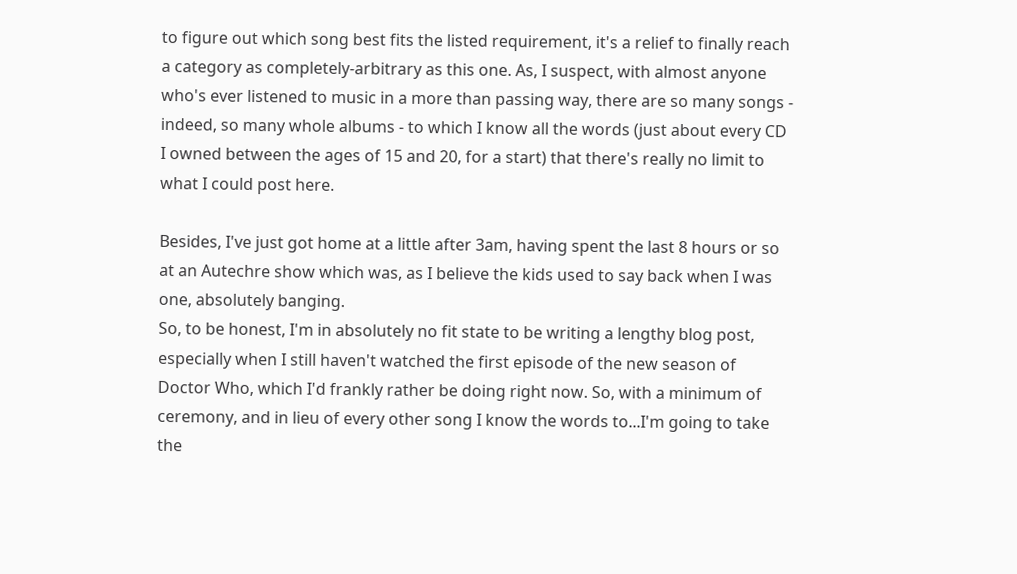to figure out which song best fits the listed requirement, it's a relief to finally reach a category as completely-arbitrary as this one. As, I suspect, with almost anyone who's ever listened to music in a more than passing way, there are so many songs - indeed, so many whole albums - to which I know all the words (just about every CD I owned between the ages of 15 and 20, for a start) that there's really no limit to what I could post here.

Besides, I've just got home at a little after 3am, having spent the last 8 hours or so at an Autechre show which was, as I believe the kids used to say back when I was one, absolutely banging.
So, to be honest, I'm in absolutely no fit state to be writing a lengthy blog post, especially when I still haven't watched the first episode of the new season of Doctor Who, which I'd frankly rather be doing right now. So, with a minimum of ceremony, and in lieu of every other song I know the words to...I'm going to take the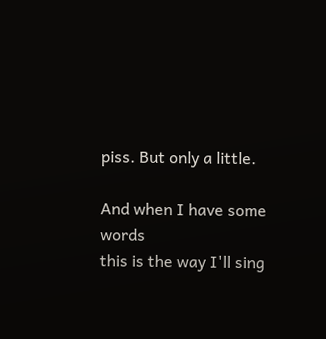piss. But only a little.

And when I have some words
this is the way I'll sing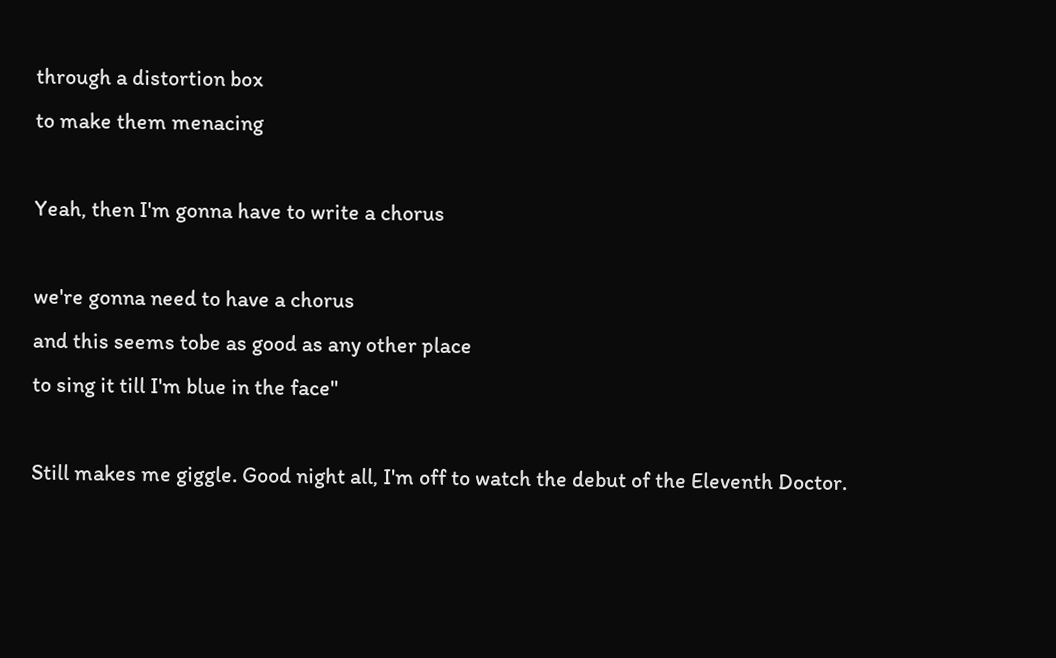through a distortion box
to make them menacing

Yeah, then I'm gonna have to write a chorus

we're gonna need to have a chorus
and this seems tobe as good as any other place
to sing it till I'm blue in the face"

Still makes me giggle. Good night all, I'm off to watch the debut of the Eleventh Doctor.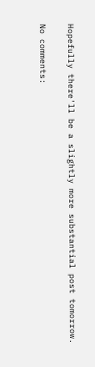Hopefully there'll be a slightly more substantial post tomorrow.

No comments: